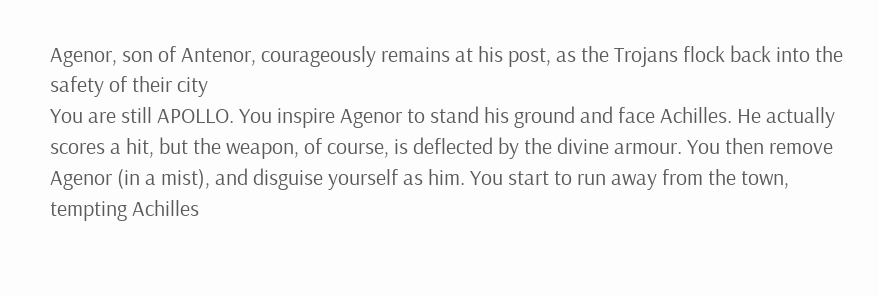Agenor, son of Antenor, courageously remains at his post, as the Trojans flock back into the safety of their city
You are still APOLLO. You inspire Agenor to stand his ground and face Achilles. He actually scores a hit, but the weapon, of course, is deflected by the divine armour. You then remove Agenor (in a mist), and disguise yourself as him. You start to run away from the town, tempting Achilles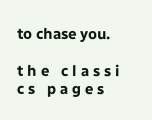to chase you.

t h e   c l a s s i c s   p a g e s